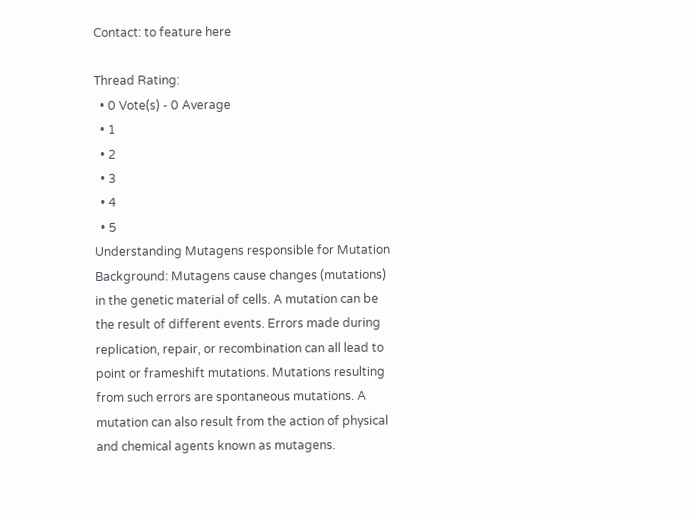Contact: to feature here

Thread Rating:
  • 0 Vote(s) - 0 Average
  • 1
  • 2
  • 3
  • 4
  • 5
Understanding Mutagens responsible for Mutation
Background: Mutagens cause changes (mutations) in the genetic material of cells. A mutation can be the result of different events. Errors made during replication, repair, or recombination can all lead to point or frameshift mutations. Mutations resulting from such errors are spontaneous mutations. A mutation can also result from the action of physical and chemical agents known as mutagens.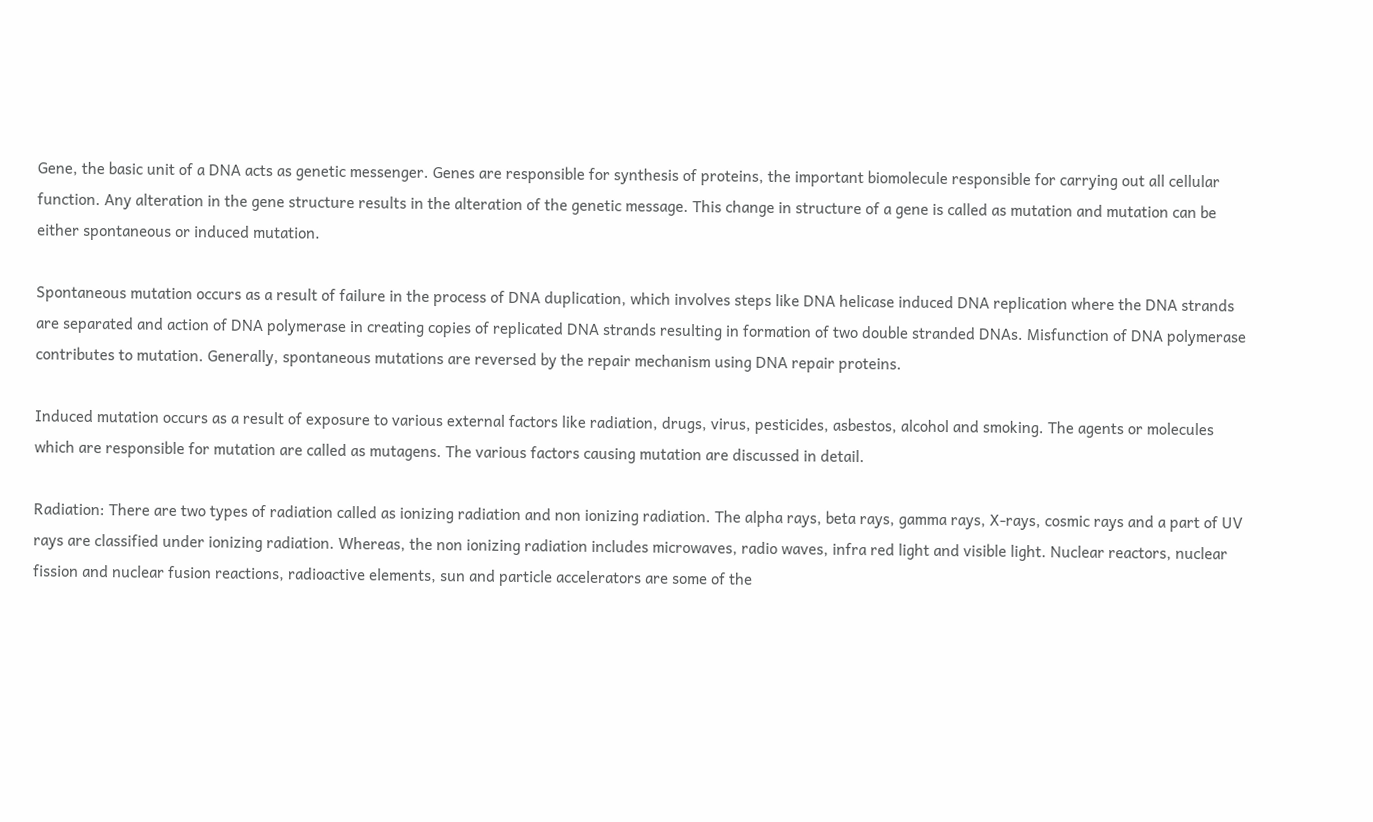Gene, the basic unit of a DNA acts as genetic messenger. Genes are responsible for synthesis of proteins, the important biomolecule responsible for carrying out all cellular function. Any alteration in the gene structure results in the alteration of the genetic message. This change in structure of a gene is called as mutation and mutation can be either spontaneous or induced mutation.

Spontaneous mutation occurs as a result of failure in the process of DNA duplication, which involves steps like DNA helicase induced DNA replication where the DNA strands are separated and action of DNA polymerase in creating copies of replicated DNA strands resulting in formation of two double stranded DNAs. Misfunction of DNA polymerase contributes to mutation. Generally, spontaneous mutations are reversed by the repair mechanism using DNA repair proteins.

Induced mutation occurs as a result of exposure to various external factors like radiation, drugs, virus, pesticides, asbestos, alcohol and smoking. The agents or molecules which are responsible for mutation are called as mutagens. The various factors causing mutation are discussed in detail.

Radiation: There are two types of radiation called as ionizing radiation and non ionizing radiation. The alpha rays, beta rays, gamma rays, X-rays, cosmic rays and a part of UV rays are classified under ionizing radiation. Whereas, the non ionizing radiation includes microwaves, radio waves, infra red light and visible light. Nuclear reactors, nuclear fission and nuclear fusion reactions, radioactive elements, sun and particle accelerators are some of the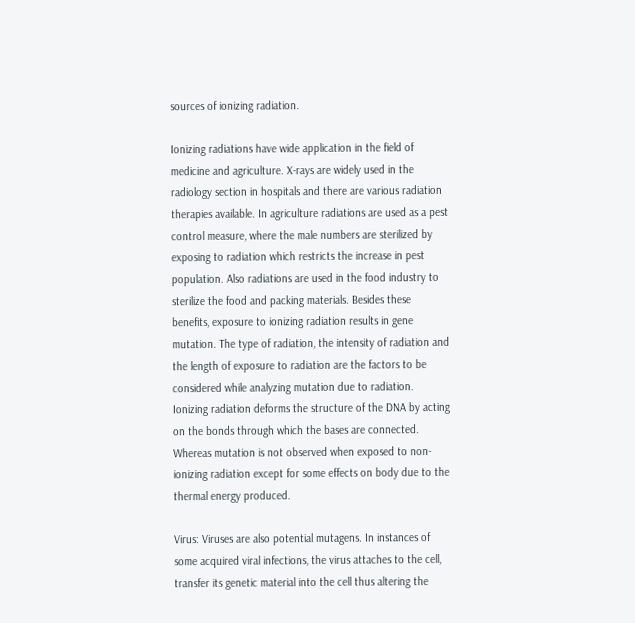sources of ionizing radiation.

Ionizing radiations have wide application in the field of medicine and agriculture. X-rays are widely used in the radiology section in hospitals and there are various radiation therapies available. In agriculture radiations are used as a pest control measure, where the male numbers are sterilized by exposing to radiation which restricts the increase in pest population. Also radiations are used in the food industry to sterilize the food and packing materials. Besides these benefits, exposure to ionizing radiation results in gene mutation. The type of radiation, the intensity of radiation and the length of exposure to radiation are the factors to be considered while analyzing mutation due to radiation. Ionizing radiation deforms the structure of the DNA by acting on the bonds through which the bases are connected. Whereas mutation is not observed when exposed to non-ionizing radiation except for some effects on body due to the thermal energy produced.

Virus: Viruses are also potential mutagens. In instances of some acquired viral infections, the virus attaches to the cell, transfer its genetic material into the cell thus altering the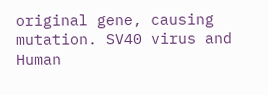original gene, causing mutation. SV40 virus and Human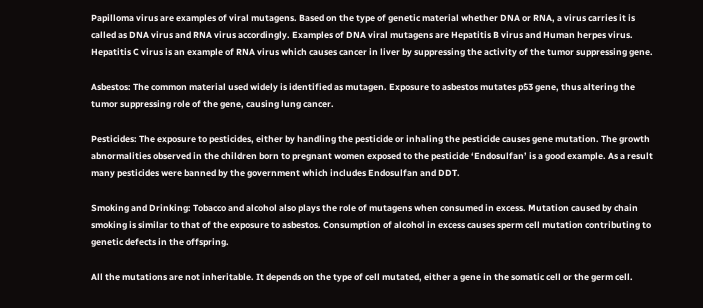Papilloma virus are examples of viral mutagens. Based on the type of genetic material whether DNA or RNA, a virus carries it is called as DNA virus and RNA virus accordingly. Examples of DNA viral mutagens are Hepatitis B virus and Human herpes virus. Hepatitis C virus is an example of RNA virus which causes cancer in liver by suppressing the activity of the tumor suppressing gene.

Asbestos: The common material used widely is identified as mutagen. Exposure to asbestos mutates p53 gene, thus altering the tumor suppressing role of the gene, causing lung cancer.

Pesticides: The exposure to pesticides, either by handling the pesticide or inhaling the pesticide causes gene mutation. The growth abnormalities observed in the children born to pregnant women exposed to the pesticide ‘Endosulfan’ is a good example. As a result many pesticides were banned by the government which includes Endosulfan and DDT.

Smoking and Drinking: Tobacco and alcohol also plays the role of mutagens when consumed in excess. Mutation caused by chain smoking is similar to that of the exposure to asbestos. Consumption of alcohol in excess causes sperm cell mutation contributing to genetic defects in the offspring.

All the mutations are not inheritable. It depends on the type of cell mutated, either a gene in the somatic cell or the germ cell.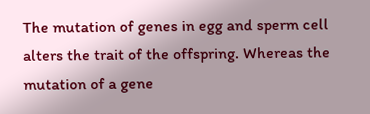The mutation of genes in egg and sperm cell alters the trait of the offspring. Whereas the mutation of a gene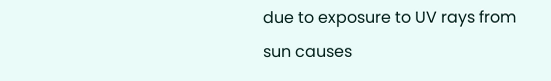due to exposure to UV rays from sun causes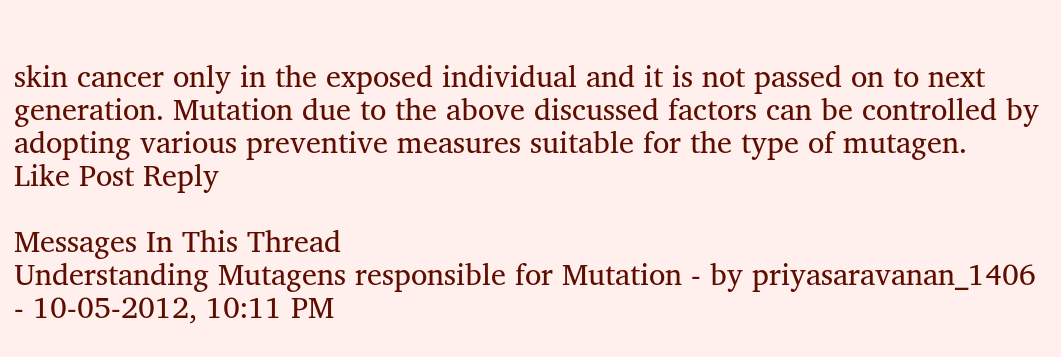skin cancer only in the exposed individual and it is not passed on to next generation. Mutation due to the above discussed factors can be controlled by adopting various preventive measures suitable for the type of mutagen.
Like Post Reply

Messages In This Thread
Understanding Mutagens responsible for Mutation - by priyasaravanan_1406 - 10-05-2012, 10:11 PM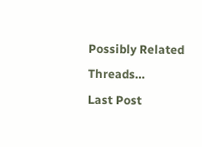Possibly Related Threads…
Last Post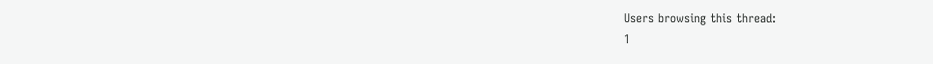Users browsing this thread:
1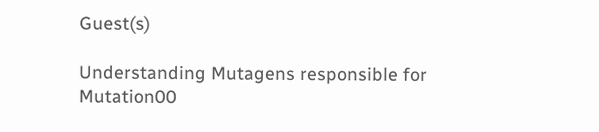Guest(s)

Understanding Mutagens responsible for Mutation00